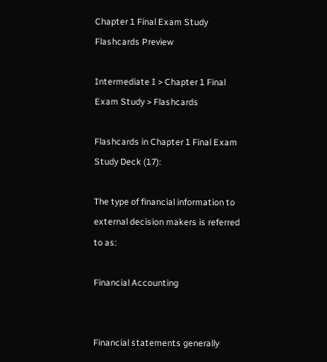Chapter 1 Final Exam Study Flashcards Preview

Intermediate I > Chapter 1 Final Exam Study > Flashcards

Flashcards in Chapter 1 Final Exam Study Deck (17):

The type of financial information to external decision makers is referred to as:

Financial Accounting


Financial statements generally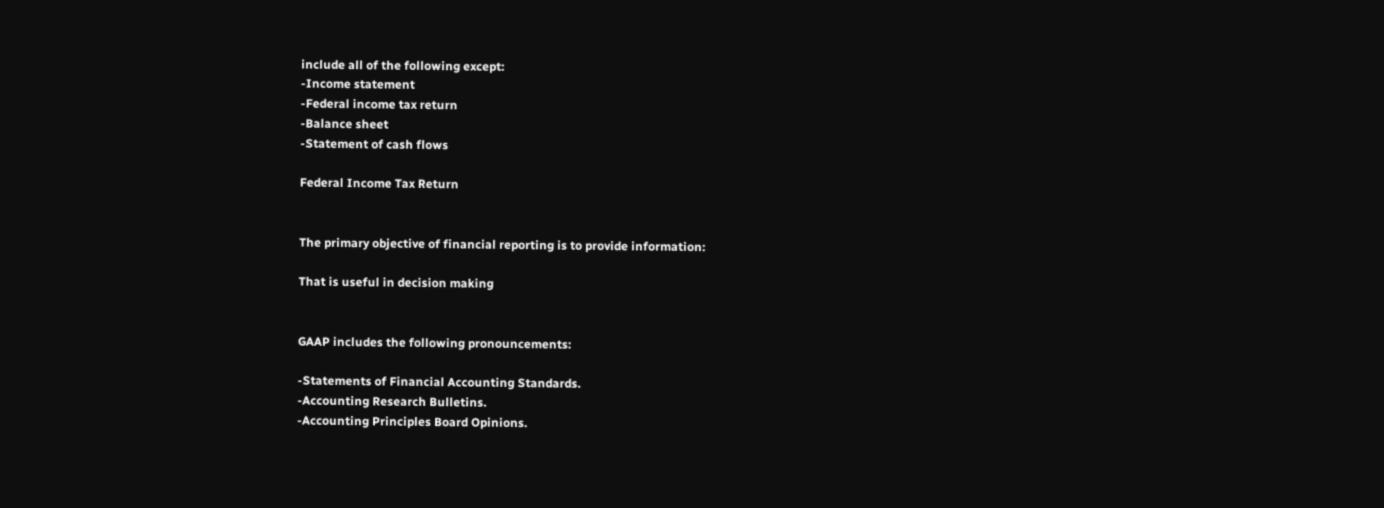include all of the following except:
-Income statement
-Federal income tax return
-Balance sheet
-Statement of cash flows

Federal Income Tax Return


The primary objective of financial reporting is to provide information:

That is useful in decision making


GAAP includes the following pronouncements:

-Statements of Financial Accounting Standards.
-Accounting Research Bulletins.
-Accounting Principles Board Opinions.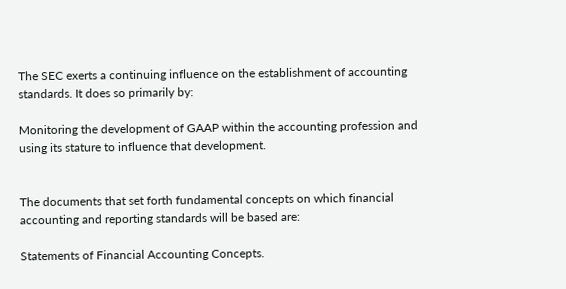The SEC exerts a continuing influence on the establishment of accounting standards. It does so primarily by:

Monitoring the development of GAAP within the accounting profession and using its stature to influence that development.


The documents that set forth fundamental concepts on which financial accounting and reporting standards will be based are:

Statements of Financial Accounting Concepts.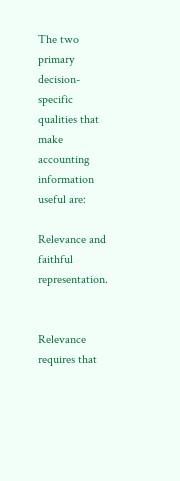The two primary decision-specific qualities that make accounting information useful are:

Relevance and faithful representation.


Relevance requires that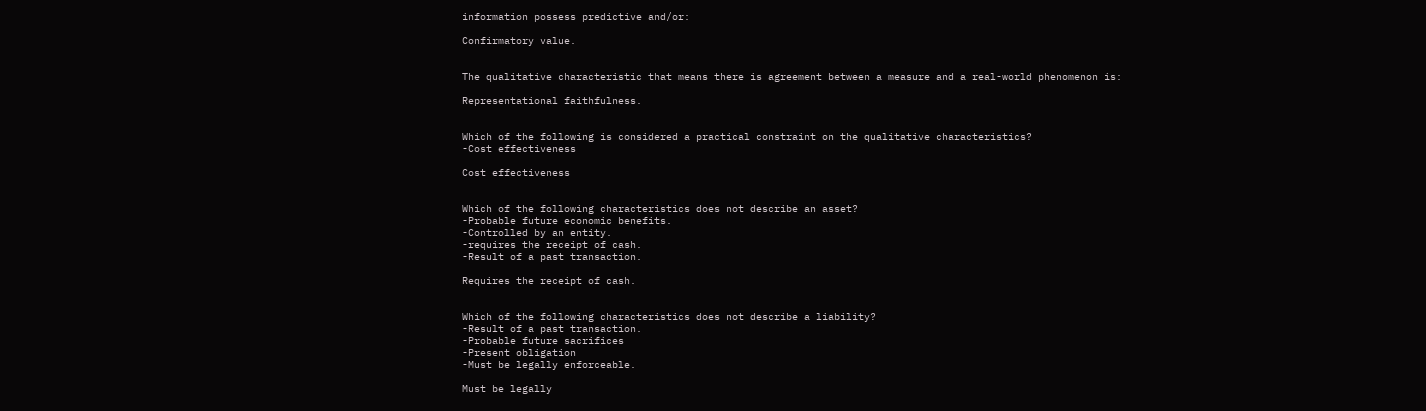information possess predictive and/or:

Confirmatory value.


The qualitative characteristic that means there is agreement between a measure and a real-world phenomenon is:

Representational faithfulness.


Which of the following is considered a practical constraint on the qualitative characteristics?
-Cost effectiveness

Cost effectiveness


Which of the following characteristics does not describe an asset?
-Probable future economic benefits.
-Controlled by an entity.
-requires the receipt of cash.
-Result of a past transaction.

Requires the receipt of cash.


Which of the following characteristics does not describe a liability?
-Result of a past transaction.
-Probable future sacrifices
-Present obligation
-Must be legally enforceable.

Must be legally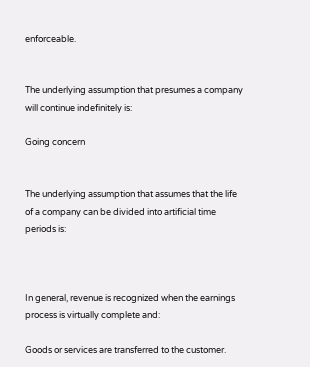enforceable.


The underlying assumption that presumes a company will continue indefinitely is:

Going concern


The underlying assumption that assumes that the life of a company can be divided into artificial time periods is:



In general, revenue is recognized when the earnings process is virtually complete and:

Goods or services are transferred to the customer.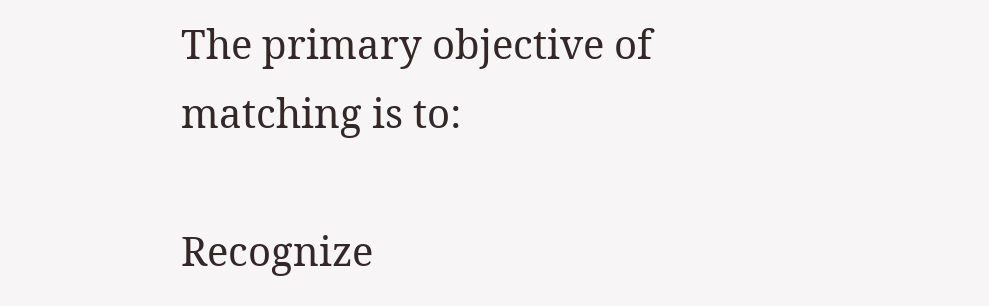The primary objective of matching is to:

Recognize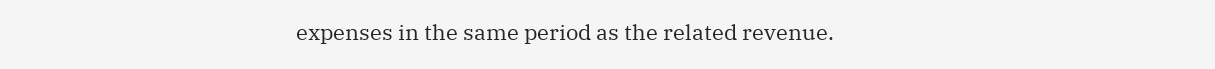expenses in the same period as the related revenue.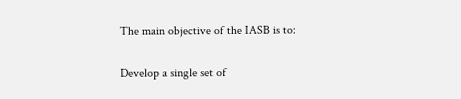The main objective of the IASB is to:

Develop a single set of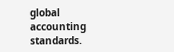global accounting standards.